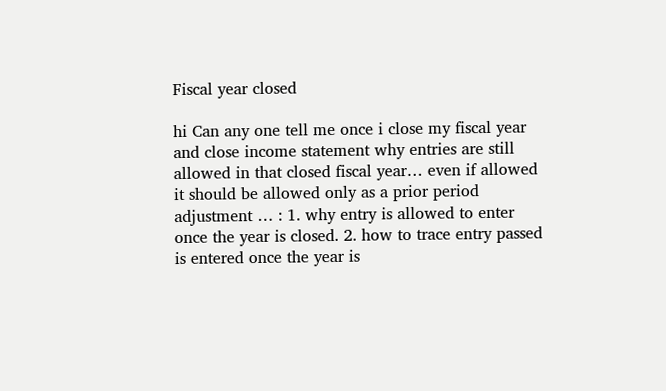Fiscal year closed

hi Can any one tell me once i close my fiscal year and close income statement why entries are still allowed in that closed fiscal year… even if allowed it should be allowed only as a prior period adjustment … : 1. why entry is allowed to enter once the year is closed. 2. how to trace entry passed is entered once the year is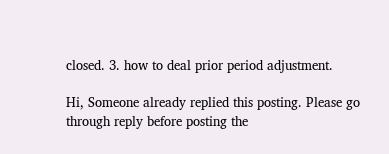closed. 3. how to deal prior period adjustment.

Hi, Someone already replied this posting. Please go through reply before posting the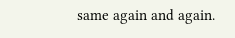same again and again.